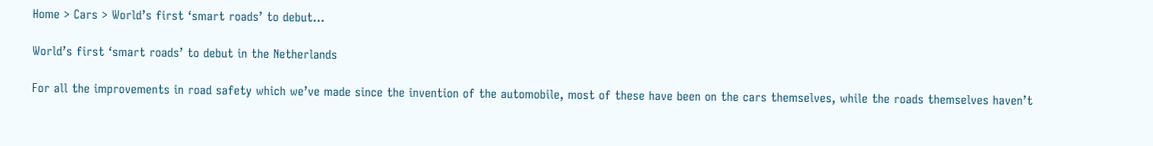Home > Cars > World’s first ‘smart roads’ to debut…

World’s first ‘smart roads’ to debut in the Netherlands

For all the improvements in road safety which we’ve made since the invention of the automobile, most of these have been on the cars themselves, while the roads themselves haven’t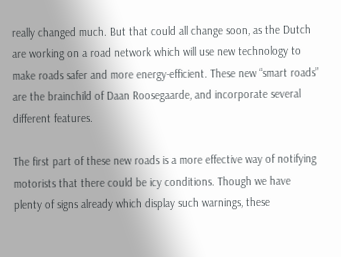really changed much. But that could all change soon, as the Dutch are working on a road network which will use new technology to make roads safer and more energy-efficient. These new “smart roads” are the brainchild of Daan Roosegaarde, and incorporate several different features.

The first part of these new roads is a more effective way of notifying motorists that there could be icy conditions. Though we have plenty of signs already which display such warnings, these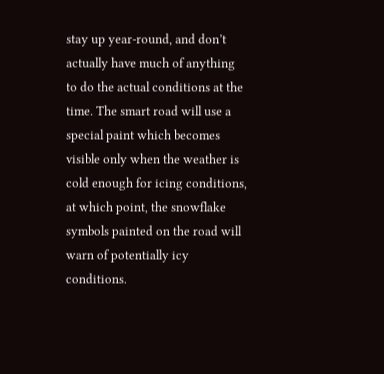stay up year-round, and don’t actually have much of anything to do the actual conditions at the time. The smart road will use a special paint which becomes visible only when the weather is cold enough for icing conditions, at which point, the snowflake symbols painted on the road will warn of potentially icy conditions.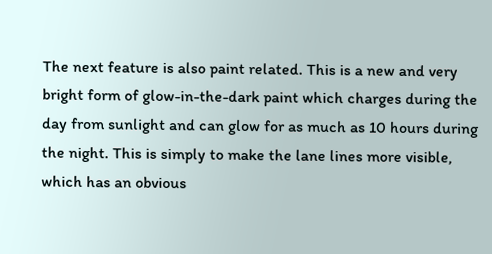The next feature is also paint related. This is a new and very bright form of glow-in-the-dark paint which charges during the day from sunlight and can glow for as much as 10 hours during the night. This is simply to make the lane lines more visible, which has an obvious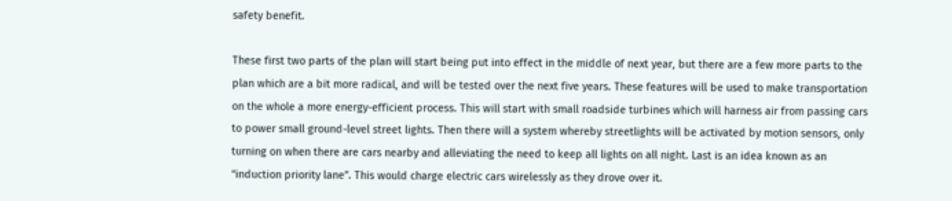safety benefit.

These first two parts of the plan will start being put into effect in the middle of next year, but there are a few more parts to the plan which are a bit more radical, and will be tested over the next five years. These features will be used to make transportation on the whole a more energy-efficient process. This will start with small roadside turbines which will harness air from passing cars to power small ground-level street lights. Then there will a system whereby streetlights will be activated by motion sensors, only turning on when there are cars nearby and alleviating the need to keep all lights on all night. Last is an idea known as an “induction priority lane”. This would charge electric cars wirelessly as they drove over it.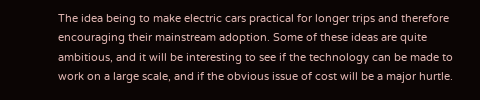The idea being to make electric cars practical for longer trips and therefore encouraging their mainstream adoption. Some of these ideas are quite ambitious, and it will be interesting to see if the technology can be made to work on a large scale, and if the obvious issue of cost will be a major hurtle.